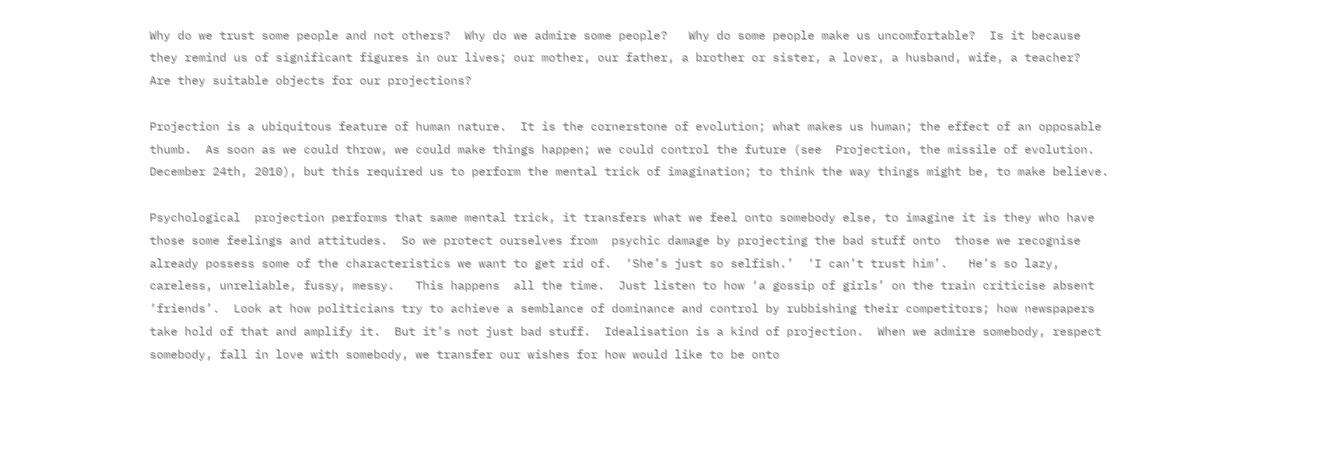Why do we trust some people and not others?  Why do we admire some people?   Why do some people make us uncomfortable?  Is it because they remind us of significant figures in our lives; our mother, our father, a brother or sister, a lover, a husband, wife, a teacher?   Are they suitable objects for our projections?

Projection is a ubiquitous feature of human nature.  It is the cornerstone of evolution; what makes us human; the effect of an opposable thumb.  As soon as we could throw, we could make things happen; we could control the future (see  Projection, the missile of evolution. December 24th, 2010), but this required us to perform the mental trick of imagination; to think the way things might be, to make believe.

Psychological  projection performs that same mental trick, it transfers what we feel onto somebody else, to imagine it is they who have those some feelings and attitudes.  So we protect ourselves from  psychic damage by projecting the bad stuff onto  those we recognise already possess some of the characteristics we want to get rid of.  ‘She’s just so selfish.’  ‘I can’t trust him’.   He’s so lazy, careless, unreliable, fussy, messy.   This happens  all the time.  Just listen to how ‘a gossip of girls’ on the train criticise absent ‘friends’.  Look at how politicians try to achieve a semblance of dominance and control by rubbishing their competitors; how newspapers take hold of that and amplify it.  But it’s not just bad stuff.  Idealisation is a kind of projection.  When we admire somebody, respect somebody, fall in love with somebody, we transfer our wishes for how would like to be onto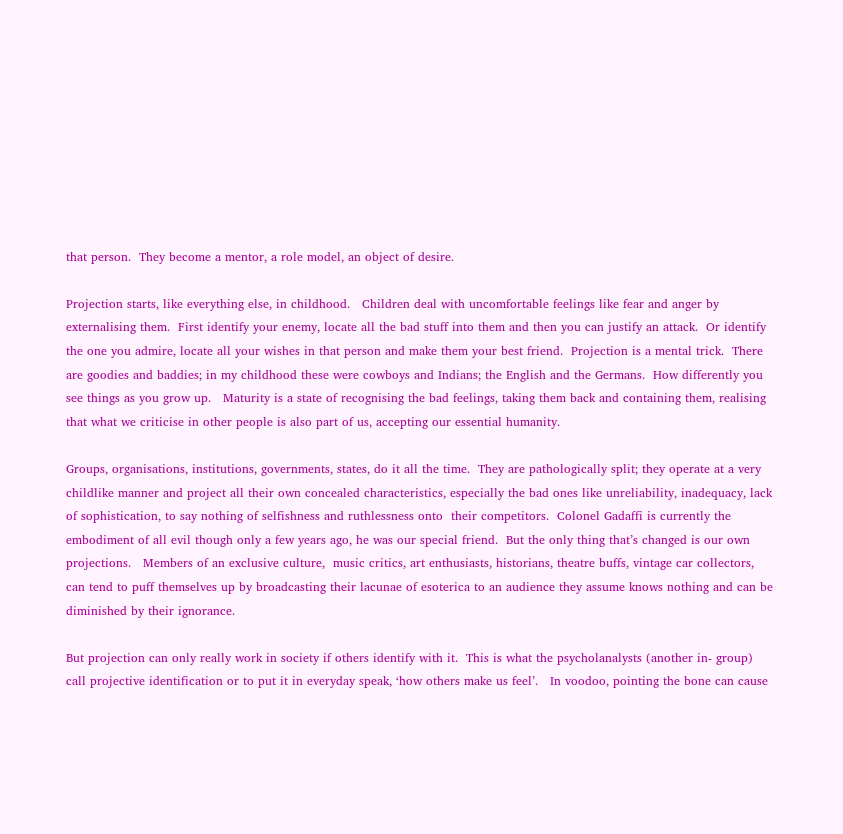that person.  They become a mentor, a role model, an object of desire.

Projection starts, like everything else, in childhood.   Children deal with uncomfortable feelings like fear and anger by externalising them.  First identify your enemy, locate all the bad stuff into them and then you can justify an attack.  Or identify the one you admire, locate all your wishes in that person and make them your best friend.  Projection is a mental trick.  There are goodies and baddies; in my childhood these were cowboys and Indians; the English and the Germans.  How differently you see things as you grow up.   Maturity is a state of recognising the bad feelings, taking them back and containing them, realising that what we criticise in other people is also part of us, accepting our essential humanity.

Groups, organisations, institutions, governments, states, do it all the time.  They are pathologically split; they operate at a very childlike manner and project all their own concealed characteristics, especially the bad ones like unreliability, inadequacy, lack of sophistication, to say nothing of selfishness and ruthlessness onto  their competitors.  Colonel Gadaffi is currently the embodiment of all evil though only a few years ago, he was our special friend.  But the only thing that’s changed is our own projections.   Members of an exclusive culture,  music critics, art enthusiasts, historians, theatre buffs, vintage car collectors, can tend to puff themselves up by broadcasting their lacunae of esoterica to an audience they assume knows nothing and can be diminished by their ignorance.

But projection can only really work in society if others identify with it.  This is what the psycholanalysts (another in- group) call projective identification or to put it in everyday speak, ‘how others make us feel’.   In voodoo, pointing the bone can cause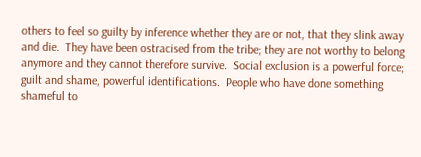others to feel so guilty by inference whether they are or not, that they slink away and die.  They have been ostracised from the tribe; they are not worthy to belong anymore and they cannot therefore survive.  Social exclusion is a powerful force; guilt and shame, powerful identifications.  People who have done something shameful to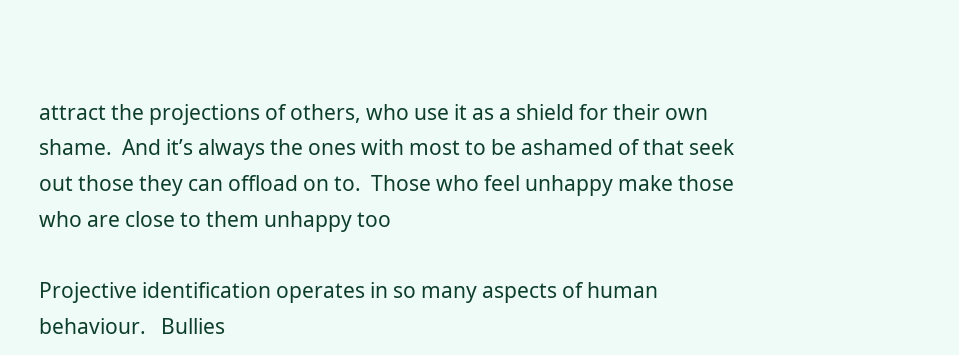attract the projections of others, who use it as a shield for their own shame.  And it’s always the ones with most to be ashamed of that seek out those they can offload on to.  Those who feel unhappy make those who are close to them unhappy too

Projective identification operates in so many aspects of human behaviour.   Bullies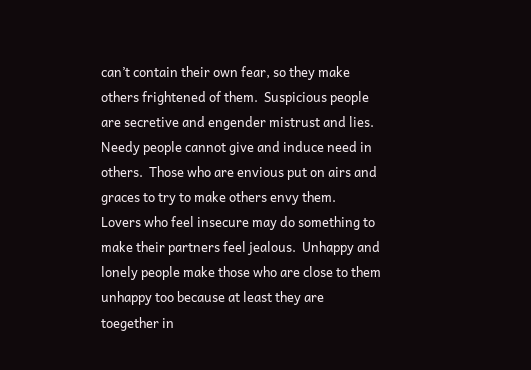can’t contain their own fear, so they make others frightened of them.  Suspicious people are secretive and engender mistrust and lies.  Needy people cannot give and induce need in others.  Those who are envious put on airs and graces to try to make others envy them.  Lovers who feel insecure may do something to make their partners feel jealous.  Unhappy and lonely people make those who are close to them unhappy too because at least they are toegether in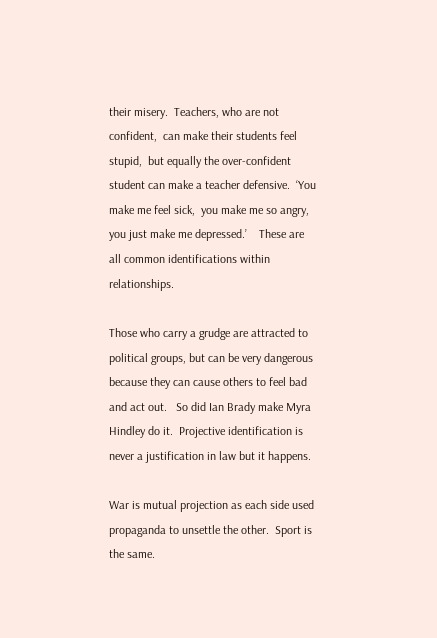their misery.  Teachers, who are not confident,  can make their students feel stupid,  but equally the over-confident student can make a teacher defensive.  ‘You make me feel sick,  you make me so angry, you just make me depressed.’    These are all common identifications within relationships.

Those who carry a grudge are attracted to political groups, but can be very dangerous because they can cause others to feel bad and act out.   So did Ian Brady make Myra Hindley do it.  Projective identification is never a justification in law but it happens.

War is mutual projection as each side used propaganda to unsettle the other.  Sport is the same.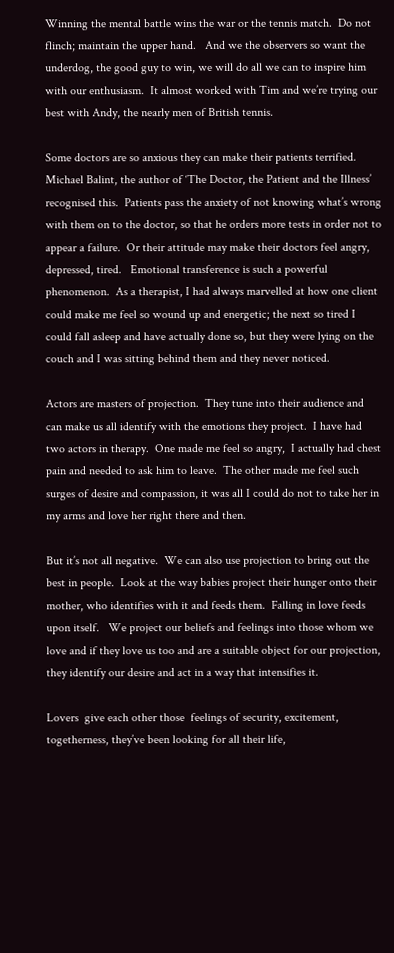Winning the mental battle wins the war or the tennis match.  Do not flinch; maintain the upper hand.   And we the observers so want the underdog, the good guy to win, we will do all we can to inspire him with our enthusiasm.  It almost worked with Tim and we’re trying our best with Andy, the nearly men of British tennis.

Some doctors are so anxious they can make their patients terrified.  Michael Balint, the author of ‘The Doctor, the Patient and the Illness’ recognised this.  Patients pass the anxiety of not knowing what’s wrong with them on to the doctor, so that he orders more tests in order not to appear a failure.  Or their attitude may make their doctors feel angry, depressed, tired.   Emotional transference is such a powerful phenomenon.  As a therapist, I had always marvelled at how one client could make me feel so wound up and energetic; the next so tired I could fall asleep and have actually done so, but they were lying on the couch and I was sitting behind them and they never noticed.

Actors are masters of projection.  They tune into their audience and can make us all identify with the emotions they project.  I have had two actors in therapy.  One made me feel so angry,  I actually had chest pain and needed to ask him to leave.  The other made me feel such surges of desire and compassion, it was all I could do not to take her in my arms and love her right there and then.

But it’s not all negative.  We can also use projection to bring out the best in people.  Look at the way babies project their hunger onto their mother, who identifies with it and feeds them.  Falling in love feeds upon itself.   We project our beliefs and feelings into those whom we love and if they love us too and are a suitable object for our projection, they identify our desire and act in a way that intensifies it.

Lovers  give each other those  feelings of security, excitement, togetherness, they’ve been looking for all their life,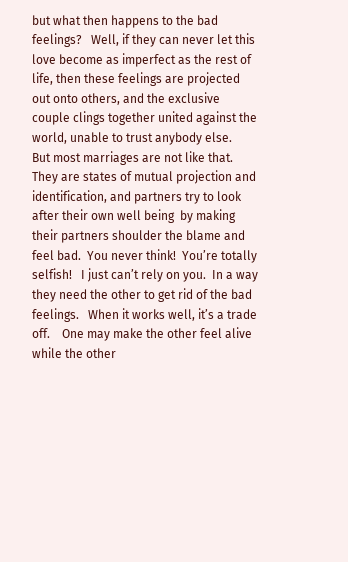but what then happens to the bad feelings?   Well, if they can never let this love become as imperfect as the rest of life, then these feelings are projected out onto others, and the exclusive couple clings together united against the world, unable to trust anybody else.   But most marriages are not like that.  They are states of mutual projection and identification, and partners try to look after their own well being  by making their partners shoulder the blame and feel bad.  You never think!  You’re totally selfish!   I just can’t rely on you.  In a way they need the other to get rid of the bad feelings.   When it works well, it’s a trade off.    One may make the other feel alive while the other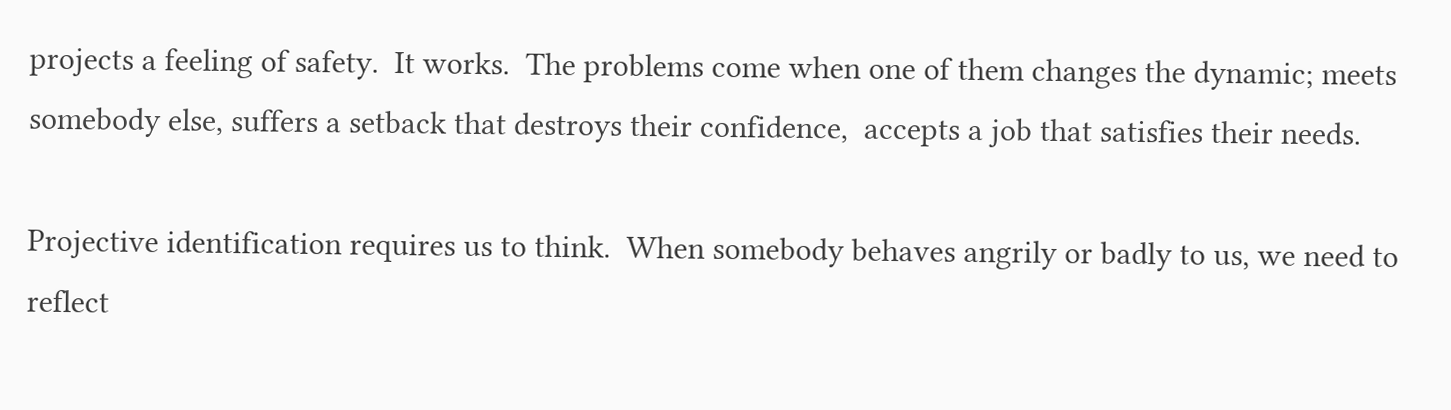projects a feeling of safety.  It works.  The problems come when one of them changes the dynamic; meets somebody else, suffers a setback that destroys their confidence,  accepts a job that satisfies their needs.

Projective identification requires us to think.  When somebody behaves angrily or badly to us, we need to reflect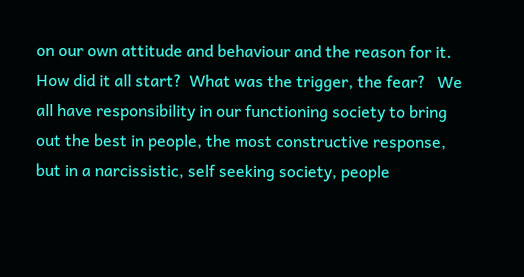on our own attitude and behaviour and the reason for it.  How did it all start?  What was the trigger, the fear?   We all have responsibility in our functioning society to bring out the best in people, the most constructive response,  but in a narcissistic, self seeking society, people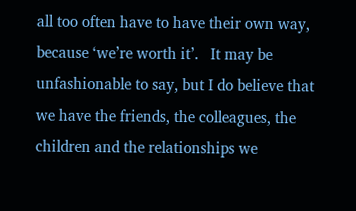all too often have to have their own way, because ‘we’re worth it’.   It may be unfashionable to say, but I do believe that we have the friends, the colleagues, the children and the relationships we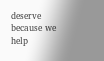deserve because we help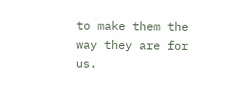to make them the way they are for us.